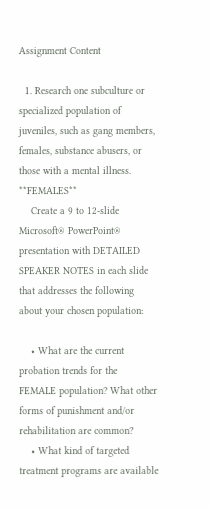Assignment Content

  1. Research one subculture or specialized population of juveniles, such as gang members, females, substance abusers, or those with a mental illness. **FEMALES**
    Create a 9 to 12-slide Microsoft® PowerPoint® presentation with DETAILED SPEAKER NOTES in each slide that addresses the following about your chosen population:

    • What are the current probation trends for the  FEMALE population? What other forms of punishment and/or rehabilitation are common?
    • What kind of targeted treatment programs are available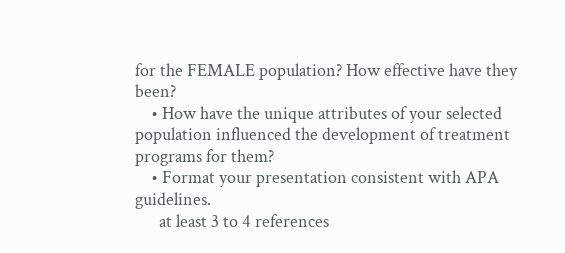for the FEMALE population? How effective have they been?
    • How have the unique attributes of your selected population influenced the development of treatment programs for them?
    • Format your presentation consistent with APA guidelines.
      at least 3 to 4 references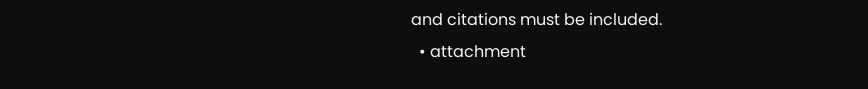and citations must be included.
  • attachment